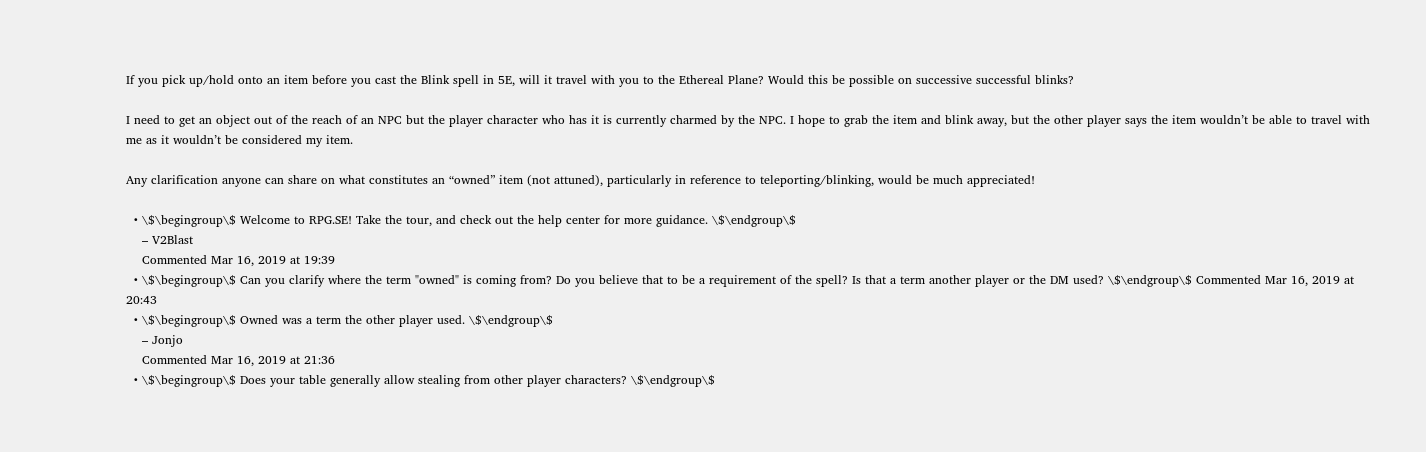If you pick up/hold onto an item before you cast the Blink spell in 5E, will it travel with you to the Ethereal Plane? Would this be possible on successive successful blinks?

I need to get an object out of the reach of an NPC but the player character who has it is currently charmed by the NPC. I hope to grab the item and blink away, but the other player says the item wouldn’t be able to travel with me as it wouldn’t be considered my item.

Any clarification anyone can share on what constitutes an “owned” item (not attuned), particularly in reference to teleporting/blinking, would be much appreciated!

  • \$\begingroup\$ Welcome to RPG.SE! Take the tour, and check out the help center for more guidance. \$\endgroup\$
    – V2Blast
    Commented Mar 16, 2019 at 19:39
  • \$\begingroup\$ Can you clarify where the term "owned" is coming from? Do you believe that to be a requirement of the spell? Is that a term another player or the DM used? \$\endgroup\$ Commented Mar 16, 2019 at 20:43
  • \$\begingroup\$ Owned was a term the other player used. \$\endgroup\$
    – Jonjo
    Commented Mar 16, 2019 at 21:36
  • \$\begingroup\$ Does your table generally allow stealing from other player characters? \$\endgroup\$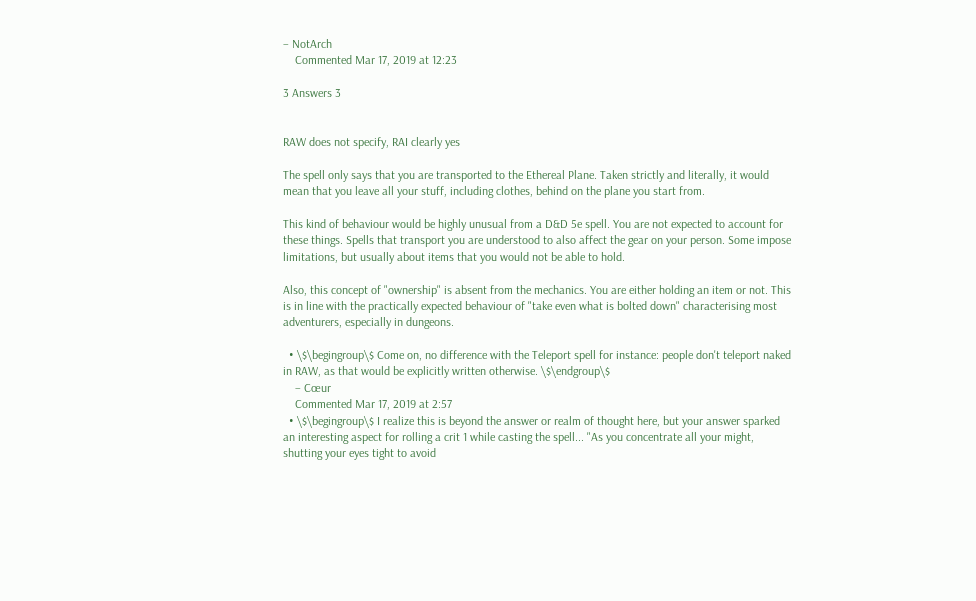– NotArch
    Commented Mar 17, 2019 at 12:23

3 Answers 3


RAW does not specify, RAI clearly yes

The spell only says that you are transported to the Ethereal Plane. Taken strictly and literally, it would mean that you leave all your stuff, including clothes, behind on the plane you start from.

This kind of behaviour would be highly unusual from a D&D 5e spell. You are not expected to account for these things. Spells that transport you are understood to also affect the gear on your person. Some impose limitations, but usually about items that you would not be able to hold.

Also, this concept of "ownership" is absent from the mechanics. You are either holding an item or not. This is in line with the practically expected behaviour of "take even what is bolted down" characterising most adventurers, especially in dungeons.

  • \$\begingroup\$ Come on, no difference with the Teleport spell for instance: people don't teleport naked in RAW, as that would be explicitly written otherwise. \$\endgroup\$
    – Cœur
    Commented Mar 17, 2019 at 2:57
  • \$\begingroup\$ I realize this is beyond the answer or realm of thought here, but your answer sparked an interesting aspect for rolling a crit 1 while casting the spell... "As you concentrate all your might, shutting your eyes tight to avoid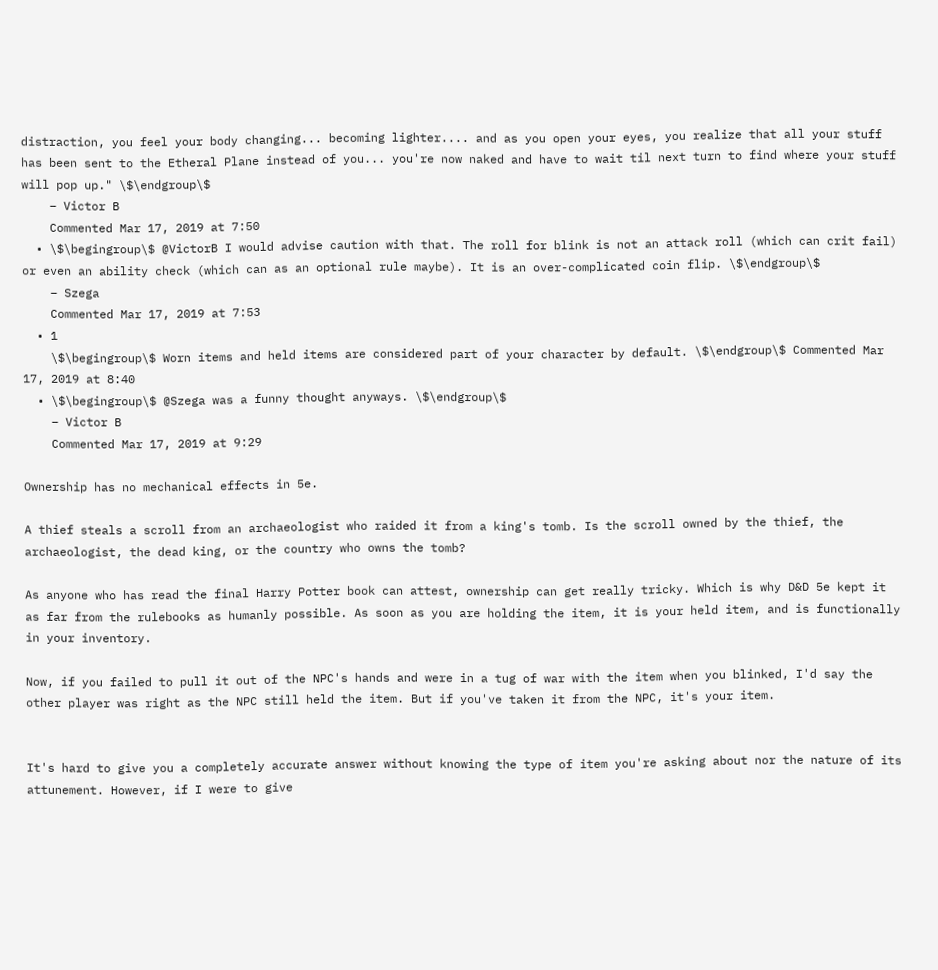distraction, you feel your body changing... becoming lighter.... and as you open your eyes, you realize that all your stuff has been sent to the Etheral Plane instead of you... you're now naked and have to wait til next turn to find where your stuff will pop up." \$\endgroup\$
    – Victor B
    Commented Mar 17, 2019 at 7:50
  • \$\begingroup\$ @VictorB I would advise caution with that. The roll for blink is not an attack roll (which can crit fail) or even an ability check (which can as an optional rule maybe). It is an over-complicated coin flip. \$\endgroup\$
    – Szega
    Commented Mar 17, 2019 at 7:53
  • 1
    \$\begingroup\$ Worn items and held items are considered part of your character by default. \$\endgroup\$ Commented Mar 17, 2019 at 8:40
  • \$\begingroup\$ @Szega was a funny thought anyways. \$\endgroup\$
    – Victor B
    Commented Mar 17, 2019 at 9:29

Ownership has no mechanical effects in 5e.

A thief steals a scroll from an archaeologist who raided it from a king's tomb. Is the scroll owned by the thief, the archaeologist, the dead king, or the country who owns the tomb?

As anyone who has read the final Harry Potter book can attest, ownership can get really tricky. Which is why D&D 5e kept it as far from the rulebooks as humanly possible. As soon as you are holding the item, it is your held item, and is functionally in your inventory.

Now, if you failed to pull it out of the NPC's hands and were in a tug of war with the item when you blinked, I'd say the other player was right as the NPC still held the item. But if you've taken it from the NPC, it's your item.


It's hard to give you a completely accurate answer without knowing the type of item you're asking about nor the nature of its attunement. However, if I were to give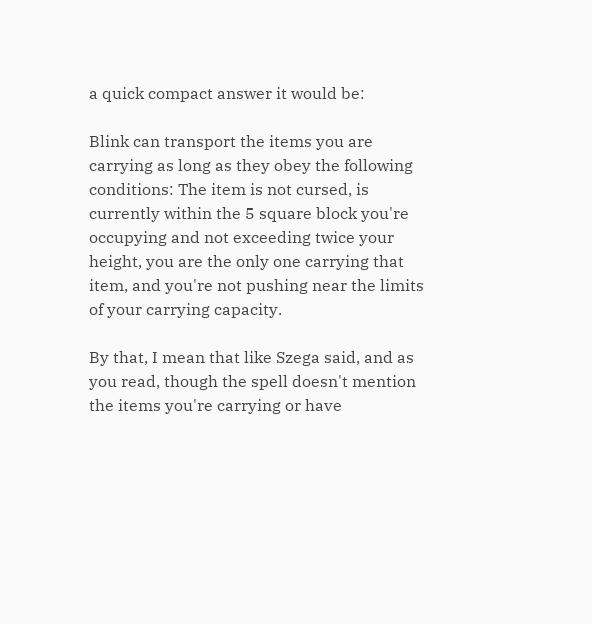a quick compact answer it would be:

Blink can transport the items you are carrying as long as they obey the following conditions: The item is not cursed, is currently within the 5 square block you're occupying and not exceeding twice your height, you are the only one carrying that item, and you're not pushing near the limits of your carrying capacity.

By that, I mean that like Szega said, and as you read, though the spell doesn't mention the items you're carrying or have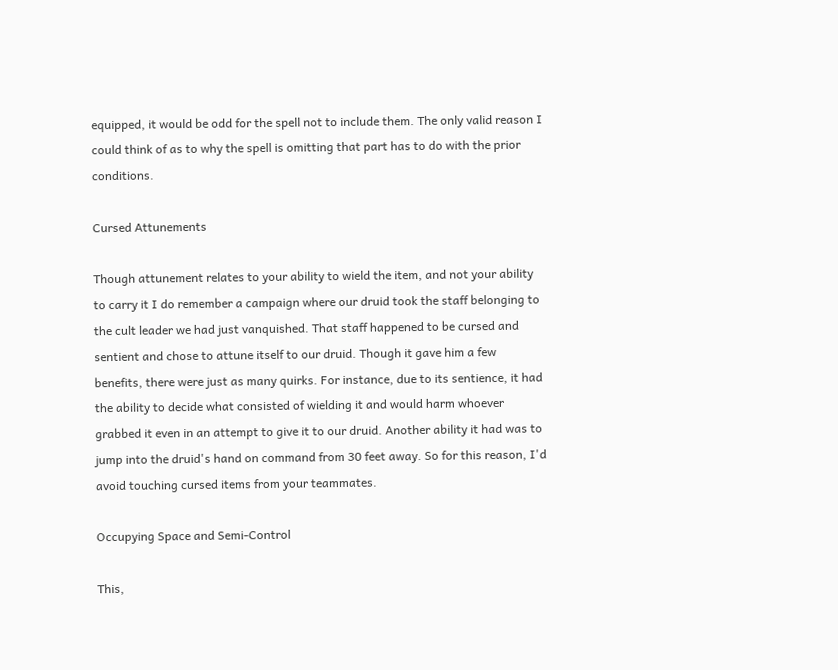equipped, it would be odd for the spell not to include them. The only valid reason I could think of as to why the spell is omitting that part has to do with the prior conditions.

Cursed Attunements

Though attunement relates to your ability to wield the item, and not your ability to carry it I do remember a campaign where our druid took the staff belonging to the cult leader we had just vanquished. That staff happened to be cursed and sentient and chose to attune itself to our druid. Though it gave him a few benefits, there were just as many quirks. For instance, due to its sentience, it had the ability to decide what consisted of wielding it and would harm whoever grabbed it even in an attempt to give it to our druid. Another ability it had was to jump into the druid's hand on command from 30 feet away. So for this reason, I'd avoid touching cursed items from your teammates.

Occupying Space and Semi-Control

This,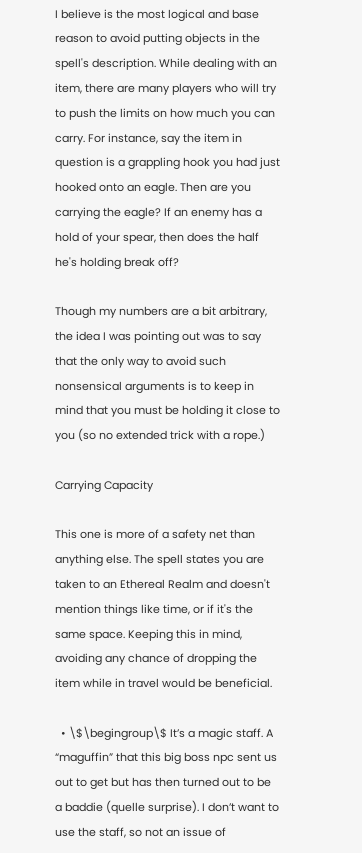I believe is the most logical and base reason to avoid putting objects in the spell's description. While dealing with an item, there are many players who will try to push the limits on how much you can carry. For instance, say the item in question is a grappling hook you had just hooked onto an eagle. Then are you carrying the eagle? If an enemy has a hold of your spear, then does the half he's holding break off?

Though my numbers are a bit arbitrary, the idea I was pointing out was to say that the only way to avoid such nonsensical arguments is to keep in mind that you must be holding it close to you (so no extended trick with a rope.)

Carrying Capacity

This one is more of a safety net than anything else. The spell states you are taken to an Ethereal Realm and doesn't mention things like time, or if it's the same space. Keeping this in mind, avoiding any chance of dropping the item while in travel would be beneficial.

  • \$\begingroup\$ It’s a magic staff. A “maguffin” that this big boss npc sent us out to get but has then turned out to be a baddie (quelle surprise). I don’t want to use the staff, so not an issue of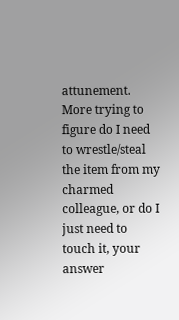attunement. More trying to figure do I need to wrestle/steal the item from my charmed colleague, or do I just need to touch it, your answer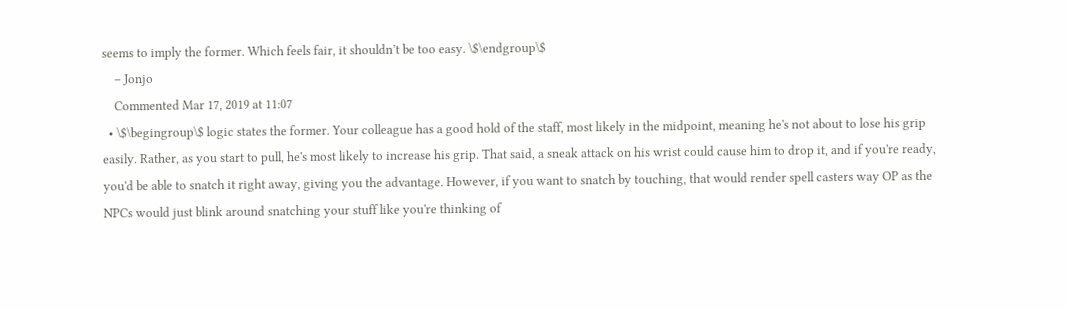seems to imply the former. Which feels fair, it shouldn’t be too easy. \$\endgroup\$
    – Jonjo
    Commented Mar 17, 2019 at 11:07
  • \$\begingroup\$ logic states the former. Your colleague has a good hold of the staff, most likely in the midpoint, meaning he's not about to lose his grip easily. Rather, as you start to pull, he's most likely to increase his grip. That said, a sneak attack on his wrist could cause him to drop it, and if you're ready, you'd be able to snatch it right away, giving you the advantage. However, if you want to snatch by touching, that would render spell casters way OP as the NPCs would just blink around snatching your stuff like you're thinking of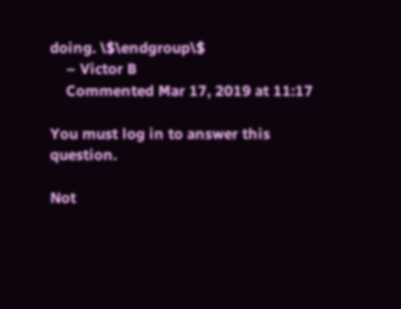doing. \$\endgroup\$
    – Victor B
    Commented Mar 17, 2019 at 11:17

You must log in to answer this question.

Not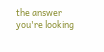the answer you're looking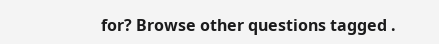for? Browse other questions tagged .